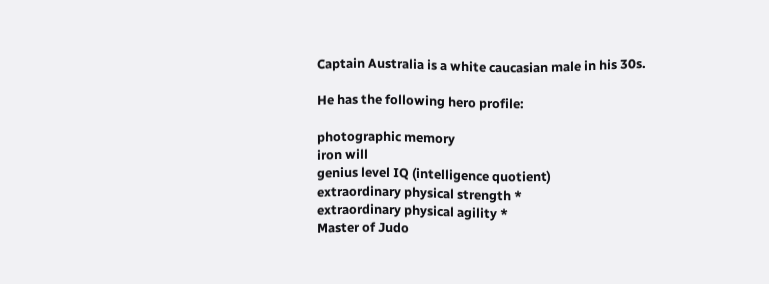Captain Australia is a white caucasian male in his 30s.

He has the following hero profile:

photographic memory
iron will
genius level IQ (intelligence quotient)
extraordinary physical strength *
extraordinary physical agility *
Master of Judo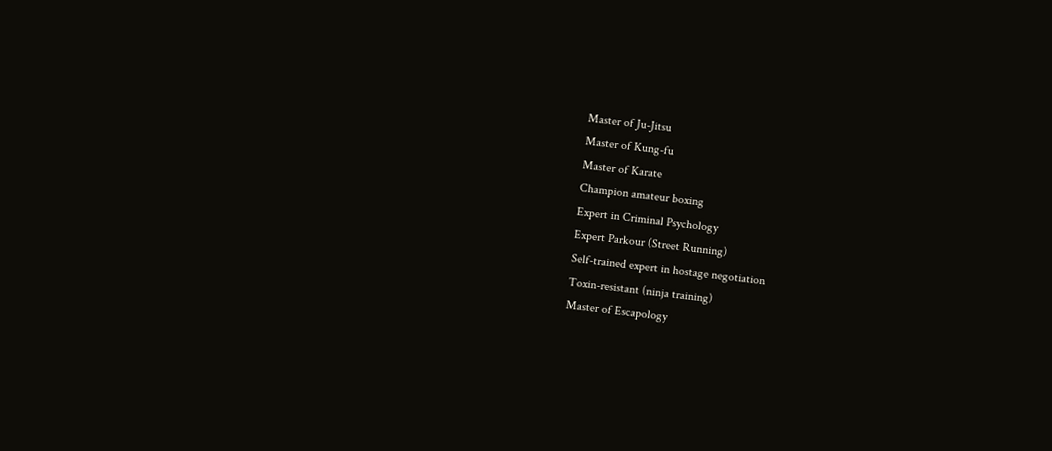Master of Ju-Jitsu
Master of Kung-fu
Master of Karate
Champion amateur boxing
Expert in Criminal Psychology
Expert Parkour (Street Running)
Self-trained expert in hostage negotiation
Toxin-resistant (ninja training)
Master of Escapology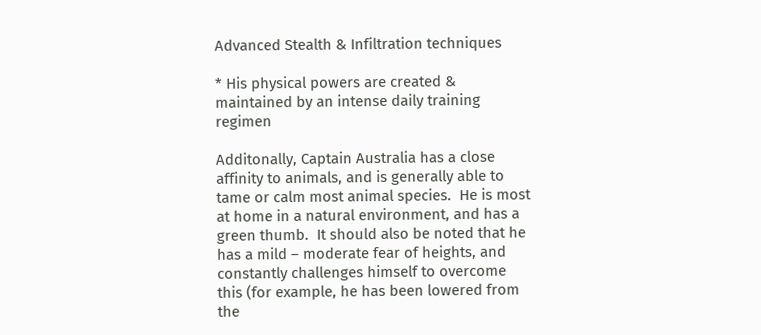Advanced Stealth & Infiltration techniques

* His physical powers are created & maintained by an intense daily training regimen

Additonally, Captain Australia has a close affinity to animals, and is generally able to tame or calm most animal species.  He is most at home in a natural environment, and has a green thumb.  It should also be noted that he has a mild – moderate fear of heights, and constantly challenges himself to overcome this (for example, he has been lowered from the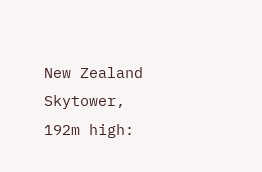New Zealand Skytower, 192m high: